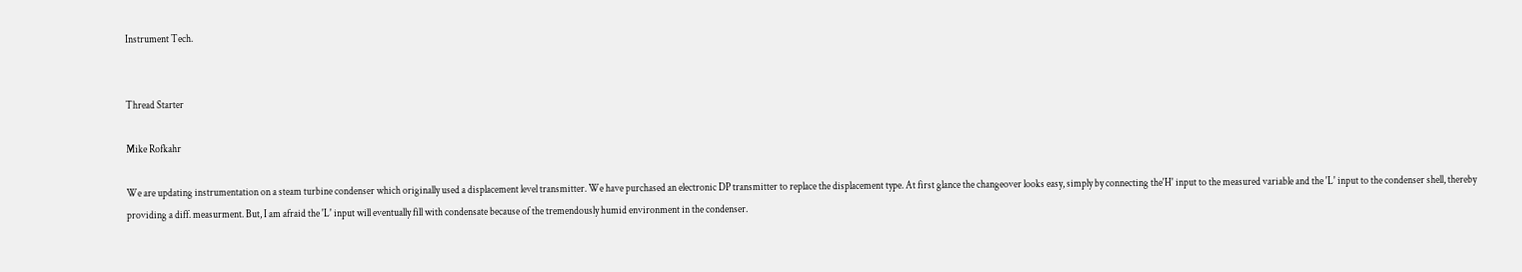Instrument Tech.


Thread Starter

Mike Rofkahr

We are updating instrumentation on a steam turbine condenser which originally used a displacement level transmitter. We have purchased an electronic DP transmitter to replace the displacement type. At first glance the changeover looks easy, simply by connecting the'H' input to the measured variable and the 'L' input to the condenser shell, thereby providing a diff. measurment. But, I am afraid the 'L' input will eventually fill with condensate because of the tremendously humid environment in the condenser.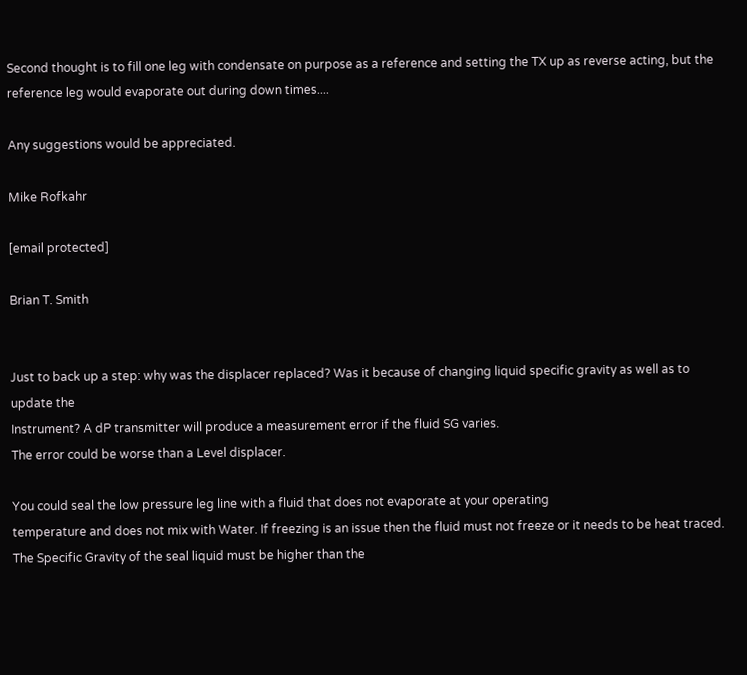Second thought is to fill one leg with condensate on purpose as a reference and setting the TX up as reverse acting, but the reference leg would evaporate out during down times....

Any suggestions would be appreciated.

Mike Rofkahr

[email protected]

Brian T. Smith


Just to back up a step: why was the displacer replaced? Was it because of changing liquid specific gravity as well as to update the
Instrument? A dP transmitter will produce a measurement error if the fluid SG varies.
The error could be worse than a Level displacer.

You could seal the low pressure leg line with a fluid that does not evaporate at your operating
temperature and does not mix with Water. If freezing is an issue then the fluid must not freeze or it needs to be heat traced. The Specific Gravity of the seal liquid must be higher than the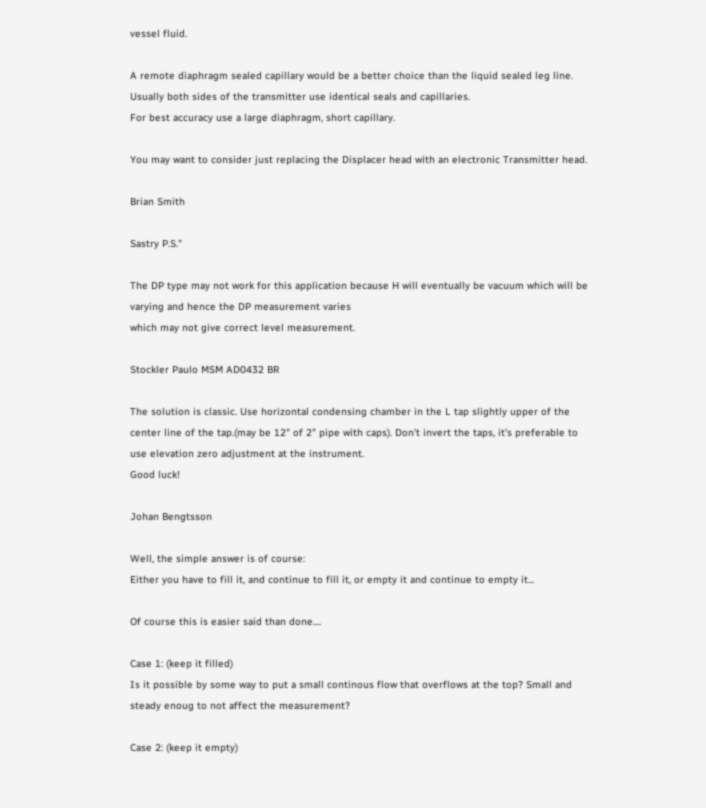vessel fluid.

A remote diaphragm sealed capillary would be a better choice than the liquid sealed leg line.
Usually both sides of the transmitter use identical seals and capillaries.
For best accuracy use a large diaphragm, short capillary.

You may want to consider just replacing the Displacer head with an electronic Transmitter head.

Brian Smith

Sastry P.S."

The DP type may not work for this application because H will eventually be vacuum which will be varying and hence the DP measurement varies
which may not give correct level measurement.

Stockler Paulo MSM AD0432 BR

The solution is classic. Use horizontal condensing chamber in the L tap slightly upper of the center line of the tap.(may be 12" of 2" pipe with caps). Don't invert the taps, it's preferable to use elevation zero adjustment at the instrument.
Good luck!

Johan Bengtsson

Well, the simple answer is of course:
Either you have to fill it, and continue to fill it, or empty it and continue to empty it...

Of course this is easier said than done....

Case 1: (keep it filled)
Is it possible by some way to put a small continous flow that overflows at the top? Small and steady enoug to not affect the measurement?

Case 2: (keep it empty)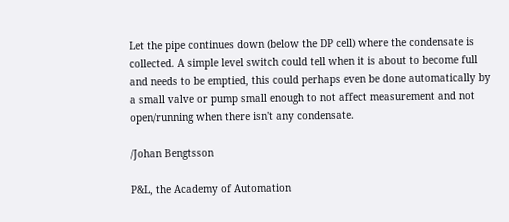Let the pipe continues down (below the DP cell) where the condensate is collected. A simple level switch could tell when it is about to become full and needs to be emptied, this could perhaps even be done automatically by a small valve or pump small enough to not affect measurement and not open/running when there isn't any condensate.

/Johan Bengtsson

P&L, the Academy of Automation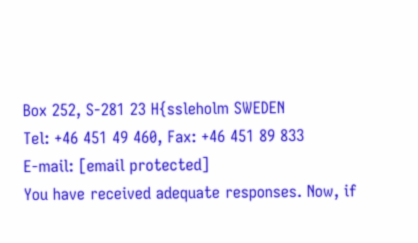Box 252, S-281 23 H{ssleholm SWEDEN
Tel: +46 451 49 460, Fax: +46 451 89 833
E-mail: [email protected]
You have received adequate responses. Now, if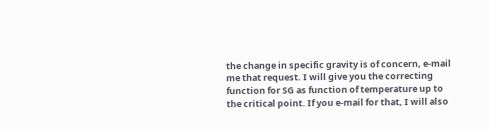the change in specific gravity is of concern, e-mail me that request. I will give you the correcting function for SG as function of temperature up to the critical point. If you e-mail for that, I will also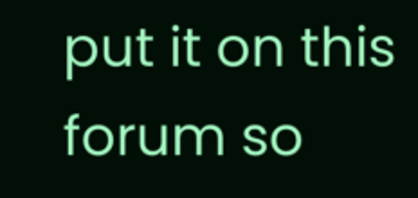put it on this forum so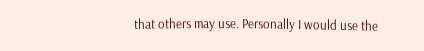that others may use. Personally I would use the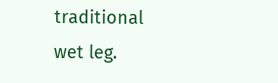traditional wet leg.